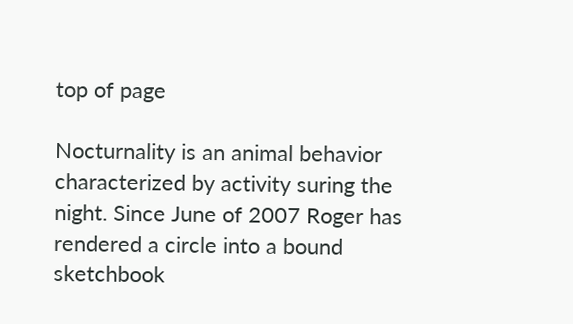top of page

Nocturnality is an animal behavior characterized by activity suring the night. Since June of 2007 Roger has rendered a circle into a bound sketchbook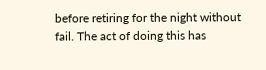before retiring for the night without fail. The act of doing this has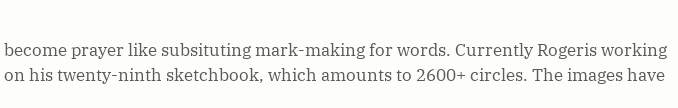become prayer like subsituting mark-making for words. Currently Rogeris working on his twenty-ninth sketchbook, which amounts to 2600+ circles. The images have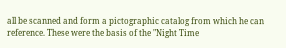all be scanned and form a pictographic catalog from which he can reference. These were the basis of the "Night Time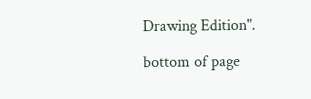Drawing Edition".

bottom of page